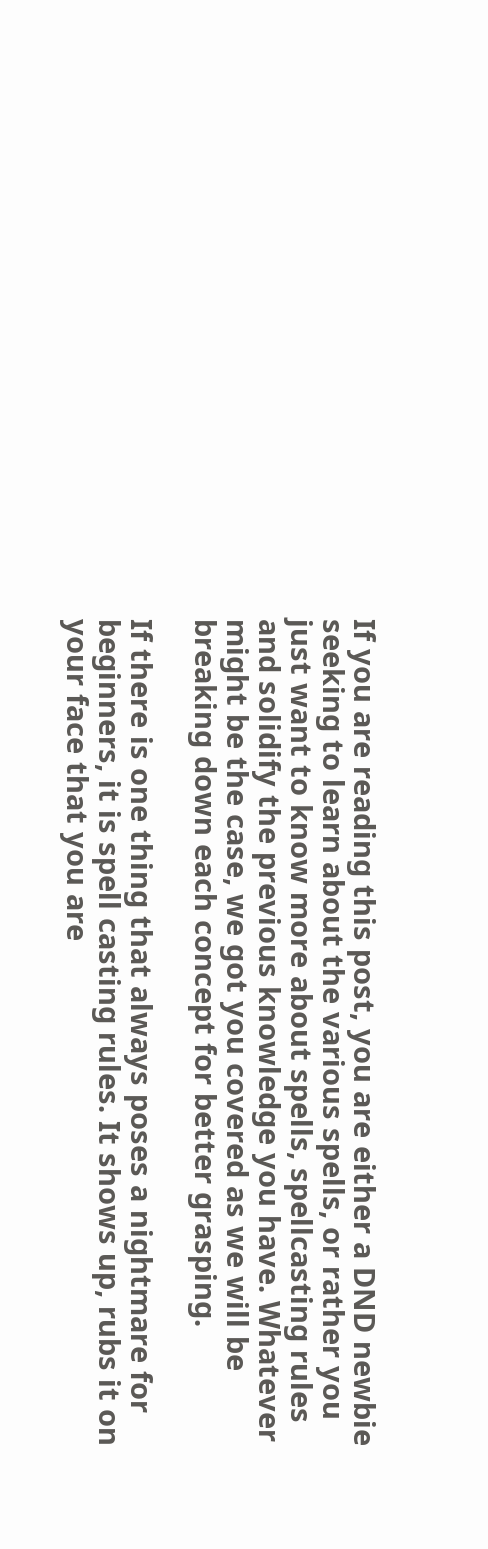If you are reading this post, you are either a DND newbie seeking to learn about the various spells, or rather you just want to know more about spells, spellcasting rules and solidify the previous knowledge you have. Whatever might be the case, we got you covered as we will be breaking down each concept for better grasping.

If there is one thing that always poses a nightmare for beginners, it is spell casting rules. It shows up, rubs it on your face that you are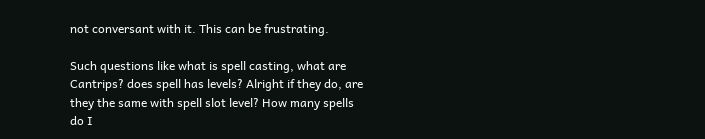not conversant with it. This can be frustrating.

Such questions like what is spell casting, what are Cantrips? does spell has levels? Alright if they do, are they the same with spell slot level? How many spells do I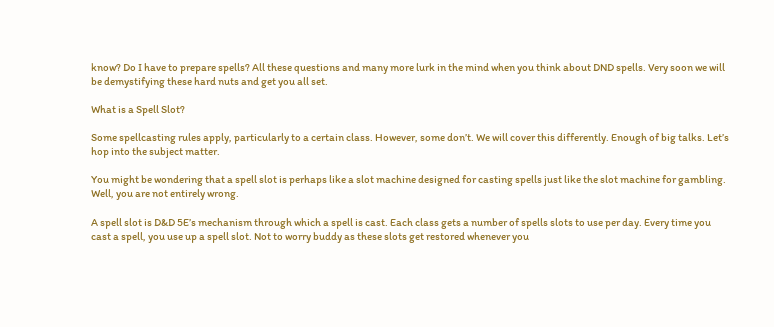know? Do I have to prepare spells? All these questions and many more lurk in the mind when you think about DND spells. Very soon we will be demystifying these hard nuts and get you all set.

What is a Spell Slot?

Some spellcasting rules apply, particularly to a certain class. However, some don’t. We will cover this differently. Enough of big talks. Let’s hop into the subject matter.

You might be wondering that a spell slot is perhaps like a slot machine designed for casting spells just like the slot machine for gambling. Well, you are not entirely wrong.

A spell slot is D&D 5E’s mechanism through which a spell is cast. Each class gets a number of spells slots to use per day. Every time you cast a spell, you use up a spell slot. Not to worry buddy as these slots get restored whenever you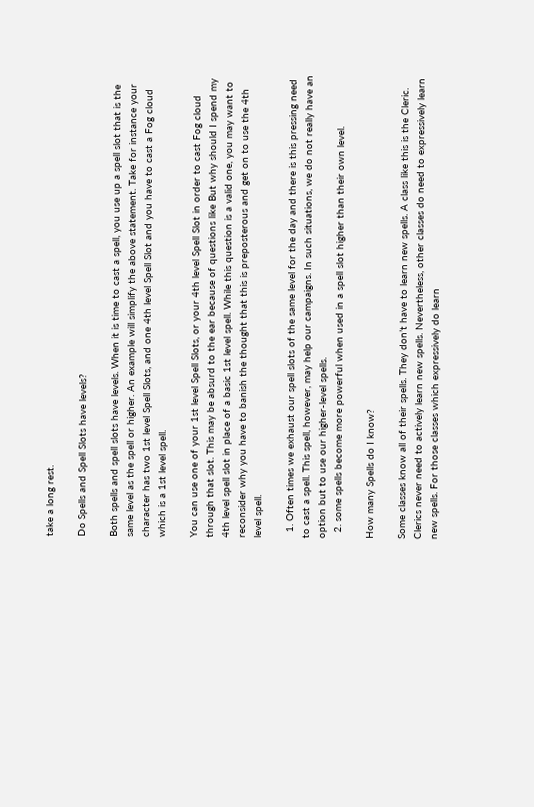take a long rest.

Do Spells and Spell Slots have levels?

Both spells and spell slots have levels. When it is time to cast a spell, you use up a spell slot that is the same level as the spell or higher. An example will simplify the above statement. Take for instance your character has two 1st level Spell Slots, and one 4th level Spell Slot and you have to cast a Fog cloud which is a 1st level spell.

You can use one of your 1st level Spell Slots, or your 4th level Spell Slot in order to cast Fog cloud through that slot. This may be absurd to the ear because of questions like But why should I spend my 4th level spell slot in place of a basic 1st level spell. While this question is a valid one, you may want to reconsider why you have to banish the thought that this is preposterous and get on to use the 4th level spell.

  1. Often times we exhaust our spell slots of the same level for the day and there is this pressing need to cast a spell. This spell, however, may help our campaigns. In such situations, we do not really have an option but to use our higher-level spells.
  2. some spells become more powerful when used in a spell slot higher than their own level.

How many Spells do I know?

Some classes know all of their spells. They don’t have to learn new spells. A class like this is the Cleric. Clerics never need to actively learn new spells. Nevertheless, other classes do need to expressively learn new spells. For those classes which expressively do learn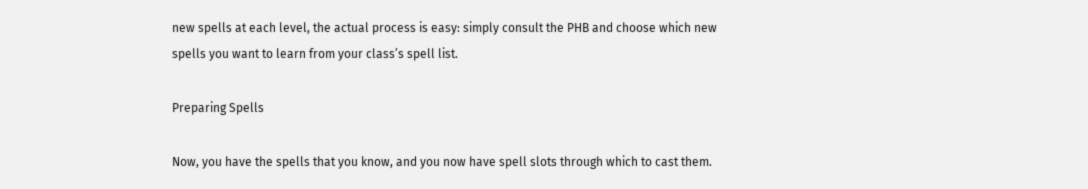new spells at each level, the actual process is easy: simply consult the PHB and choose which new spells you want to learn from your class’s spell list.

Preparing Spells

Now, you have the spells that you know, and you now have spell slots through which to cast them.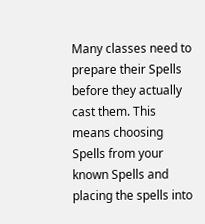Many classes need to prepare their Spells before they actually cast them. This means choosing Spells from your known Spells and placing the spells into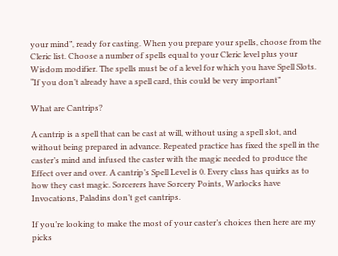your mind”, ready for casting. When you prepare your spells, choose from the Cleric list. Choose a number of spells equal to your Cleric level plus your Wisdom modifier. The spells must be of a level for which you have Spell Slots. “If you don’t already have a spell card, this could be very important”

What are Cantrips?

A cantrip is a spell that can be cast at will, without using a spell slot, and without being prepared in advance. Repeated practice has fixed the spell in the caster’s mind and infused the caster with the magic needed to produce the Effect over and over. A cantrip’s Spell Level is 0. Every class has quirks as to how they cast magic. Sorcerers have Sorcery Points, Warlocks have Invocations, Paladins don’t get cantrips.

If you’re looking to make the most of your caster’s choices then here are my picks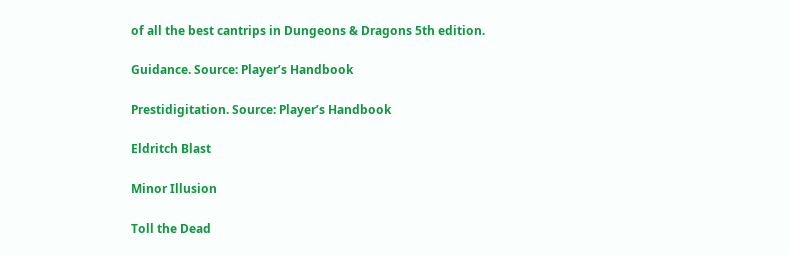of all the best cantrips in Dungeons & Dragons 5th edition.

Guidance. Source: Player’s Handbook

Prestidigitation. Source: Player’s Handbook

Eldritch Blast

Minor Illusion

Toll the Dead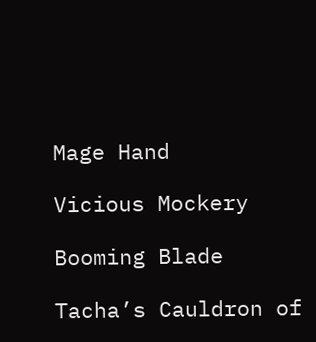Mage Hand

Vicious Mockery

Booming Blade

Tacha’s Cauldron of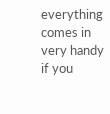everything comes in very handy if you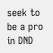seek to be a pro in DND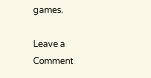games.

Leave a Comment